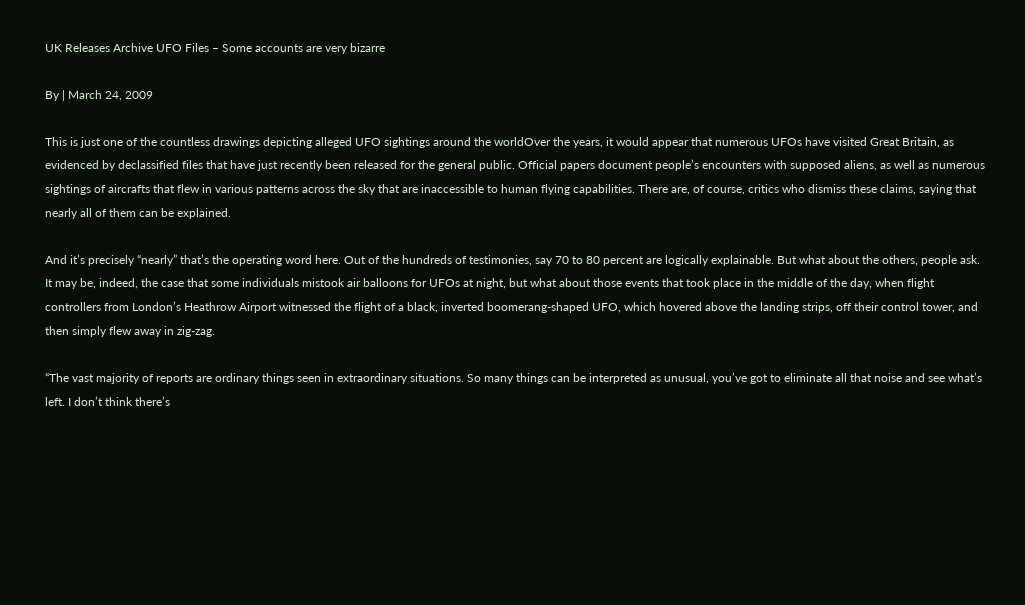UK Releases Archive UFO Files – Some accounts are very bizarre

By | March 24, 2009

This is just one of the countless drawings depicting alleged UFO sightings around the worldOver the years, it would appear that numerous UFOs have visited Great Britain, as evidenced by declassified files that have just recently been released for the general public. Official papers document people’s encounters with supposed aliens, as well as numerous sightings of aircrafts that flew in various patterns across the sky that are inaccessible to human flying capabilities. There are, of course, critics who dismiss these claims, saying that nearly all of them can be explained.

And it’s precisely “nearly” that’s the operating word here. Out of the hundreds of testimonies, say 70 to 80 percent are logically explainable. But what about the others, people ask. It may be, indeed, the case that some individuals mistook air balloons for UFOs at night, but what about those events that took place in the middle of the day, when flight controllers from London’s Heathrow Airport witnessed the flight of a black, inverted boomerang-shaped UFO, which hovered above the landing strips, off their control tower, and then simply flew away in zig-zag.

“The vast majority of reports are ordinary things seen in extraordinary situations. So many things can be interpreted as unusual, you’ve got to eliminate all that noise and see what’s left. I don’t think there’s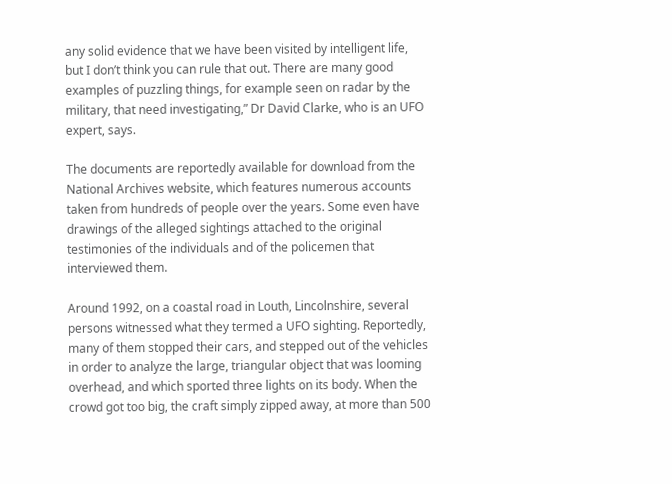any solid evidence that we have been visited by intelligent life, but I don’t think you can rule that out. There are many good examples of puzzling things, for example seen on radar by the military, that need investigating,” Dr David Clarke, who is an UFO expert, says.

The documents are reportedly available for download from the National Archives website, which features numerous accounts taken from hundreds of people over the years. Some even have drawings of the alleged sightings attached to the original testimonies of the individuals and of the policemen that interviewed them.

Around 1992, on a coastal road in Louth, Lincolnshire, several persons witnessed what they termed a UFO sighting. Reportedly, many of them stopped their cars, and stepped out of the vehicles in order to analyze the large, triangular object that was looming overhead, and which sported three lights on its body. When the crowd got too big, the craft simply zipped away, at more than 500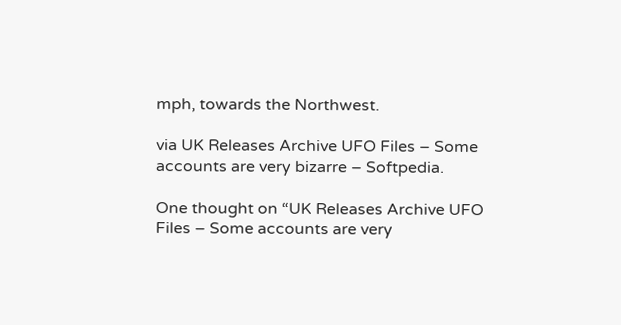mph, towards the Northwest.

via UK Releases Archive UFO Files – Some accounts are very bizarre – Softpedia.

One thought on “UK Releases Archive UFO Files – Some accounts are very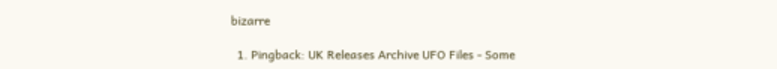bizarre

  1. Pingback: UK Releases Archive UFO Files - Some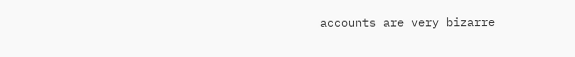accounts are very bizarre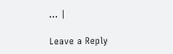… |

Leave a Reply